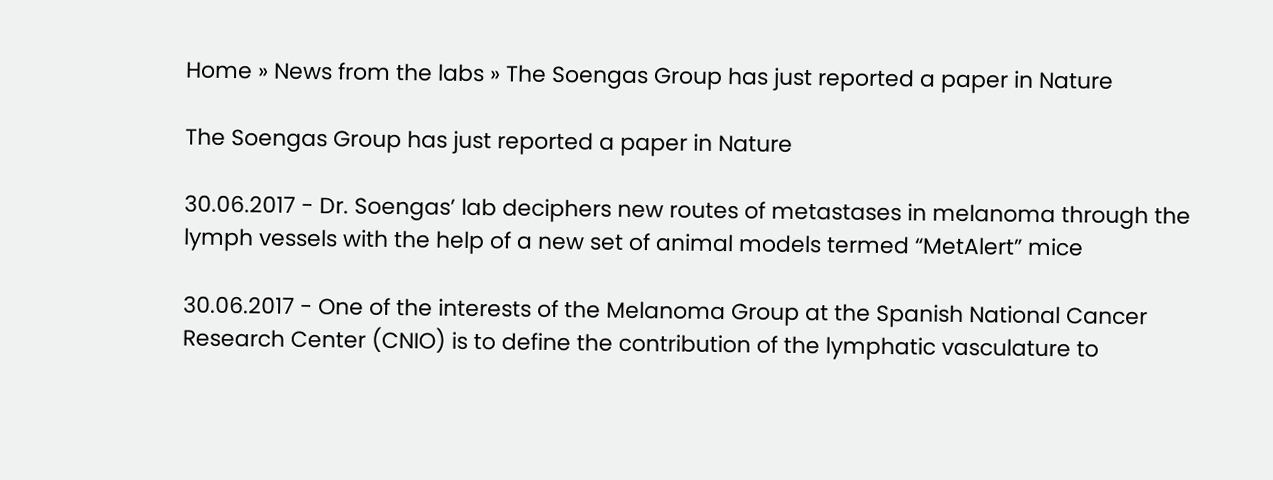Home » News from the labs » The Soengas Group has just reported a paper in Nature

The Soengas Group has just reported a paper in Nature

30.06.2017 - Dr. Soengas’ lab deciphers new routes of metastases in melanoma through the lymph vessels with the help of a new set of animal models termed “MetAlert” mice

30.06.2017 - One of the interests of the Melanoma Group at the Spanish National Cancer Research Center (CNIO) is to define the contribution of the lymphatic vasculature to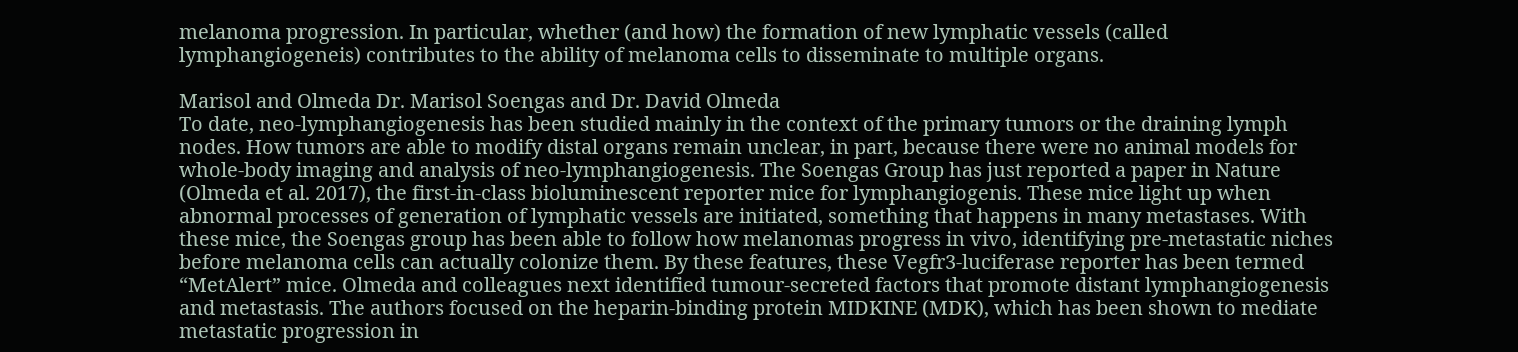melanoma progression. In particular, whether (and how) the formation of new lymphatic vessels (called lymphangiogeneis) contributes to the ability of melanoma cells to disseminate to multiple organs.

Marisol and Olmeda Dr. Marisol Soengas and Dr. David Olmeda
To date, neo-lymphangiogenesis has been studied mainly in the context of the primary tumors or the draining lymph nodes. How tumors are able to modify distal organs remain unclear, in part, because there were no animal models for whole-body imaging and analysis of neo-lymphangiogenesis. The Soengas Group has just reported a paper in Nature (Olmeda et al. 2017), the first-in-class bioluminescent reporter mice for lymphangiogenis. These mice light up when abnormal processes of generation of lymphatic vessels are initiated, something that happens in many metastases. With these mice, the Soengas group has been able to follow how melanomas progress in vivo, identifying pre-metastatic niches before melanoma cells can actually colonize them. By these features, these Vegfr3-luciferase reporter has been termed “MetAlert” mice. Olmeda and colleagues next identified tumour-secreted factors that promote distant lymphangiogenesis and metastasis. The authors focused on the heparin-binding protein MIDKINE (MDK), which has been shown to mediate metastatic progression in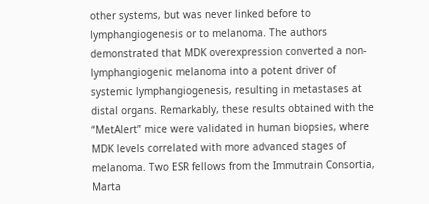other systems, but was never linked before to lymphangiogenesis or to melanoma. The authors demonstrated that MDK overexpression converted a non-lymphangiogenic melanoma into a potent driver of systemic lymphangiogenesis, resulting in metastases at distal organs. Remarkably, these results obtained with the “MetAlert” mice were validated in human biopsies, where MDK levels correlated with more advanced stages of melanoma. Two ESR fellows from the Immutrain Consortia, Marta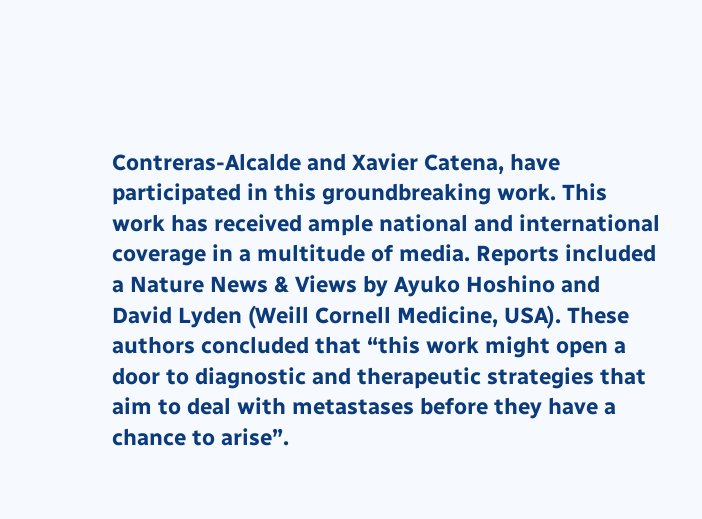Contreras-Alcalde and Xavier Catena, have participated in this groundbreaking work. This work has received ample national and international coverage in a multitude of media. Reports included a Nature News & Views by Ayuko Hoshino and David Lyden (Weill Cornell Medicine, USA). These authors concluded that “this work might open a door to diagnostic and therapeutic strategies that aim to deal with metastases before they have a chance to arise”.